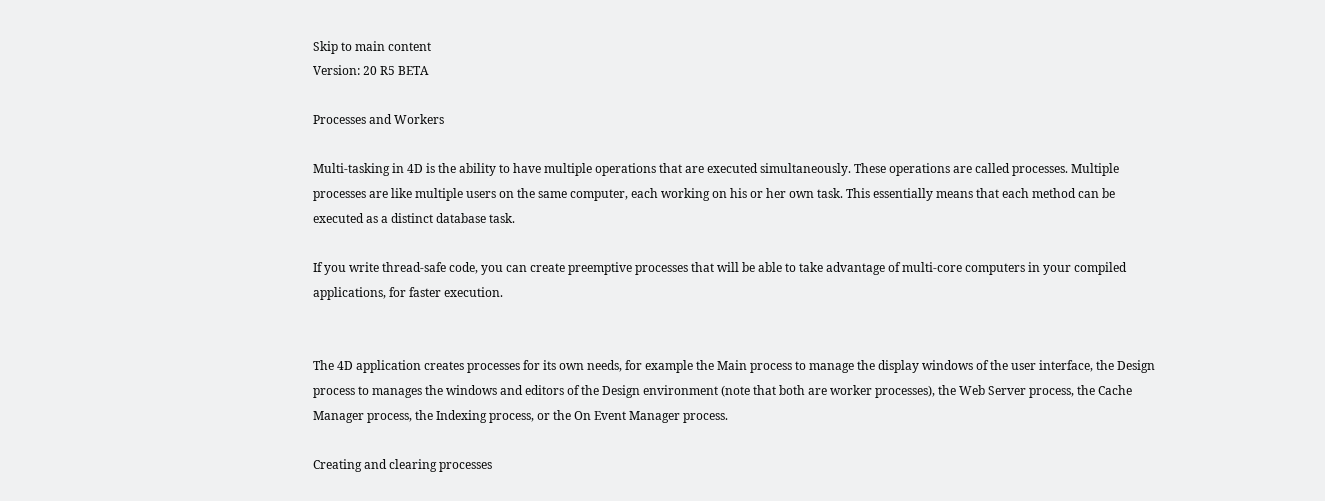Skip to main content
Version: 20 R5 BETA

Processes and Workers

Multi-tasking in 4D is the ability to have multiple operations that are executed simultaneously. These operations are called processes. Multiple processes are like multiple users on the same computer, each working on his or her own task. This essentially means that each method can be executed as a distinct database task.

If you write thread-safe code, you can create preemptive processes that will be able to take advantage of multi-core computers in your compiled applications, for faster execution.


The 4D application creates processes for its own needs, for example the Main process to manage the display windows of the user interface, the Design process to manages the windows and editors of the Design environment (note that both are worker processes), the Web Server process, the Cache Manager process, the Indexing process, or the On Event Manager process.

Creating and clearing processes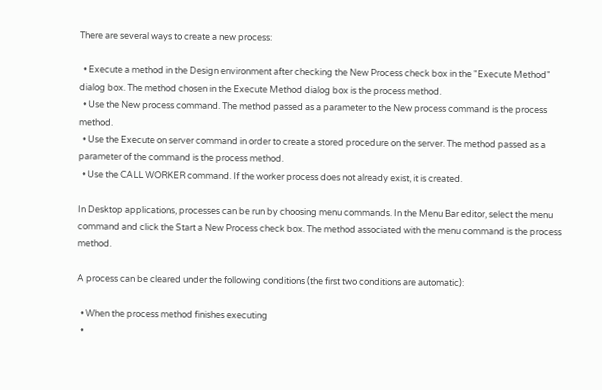There are several ways to create a new process:

  • Execute a method in the Design environment after checking the New Process check box in the "Execute Method" dialog box. The method chosen in the Execute Method dialog box is the process method.
  • Use the New process command. The method passed as a parameter to the New process command is the process method.
  • Use the Execute on server command in order to create a stored procedure on the server. The method passed as a parameter of the command is the process method.
  • Use the CALL WORKER command. If the worker process does not already exist, it is created.

In Desktop applications, processes can be run by choosing menu commands. In the Menu Bar editor, select the menu command and click the Start a New Process check box. The method associated with the menu command is the process method.

A process can be cleared under the following conditions (the first two conditions are automatic):

  • When the process method finishes executing
  •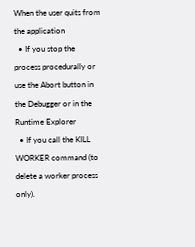When the user quits from the application
  • If you stop the process procedurally or use the Abort button in the Debugger or in the Runtime Explorer
  • If you call the KILL WORKER command (to delete a worker process only).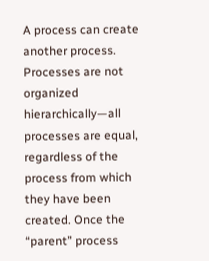A process can create another process. Processes are not organized hierarchically—all processes are equal, regardless of the process from which they have been created. Once the “parent” process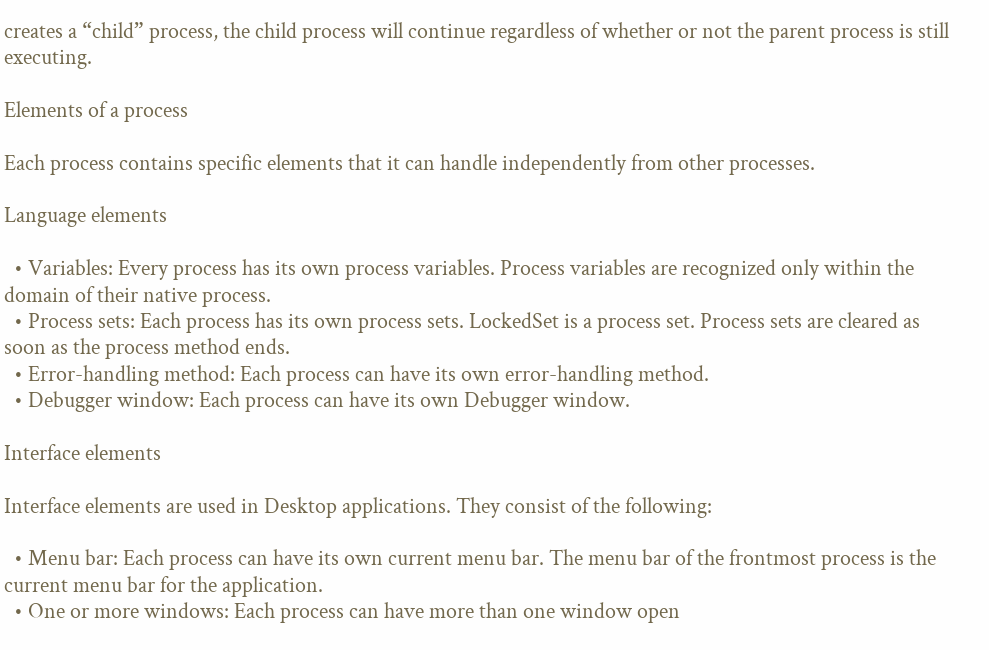creates a “child” process, the child process will continue regardless of whether or not the parent process is still executing.

Elements of a process

Each process contains specific elements that it can handle independently from other processes.

Language elements

  • Variables: Every process has its own process variables. Process variables are recognized only within the domain of their native process.
  • Process sets: Each process has its own process sets. LockedSet is a process set. Process sets are cleared as soon as the process method ends.
  • Error-handling method: Each process can have its own error-handling method.
  • Debugger window: Each process can have its own Debugger window.

Interface elements

Interface elements are used in Desktop applications. They consist of the following:

  • Menu bar: Each process can have its own current menu bar. The menu bar of the frontmost process is the current menu bar for the application.
  • One or more windows: Each process can have more than one window open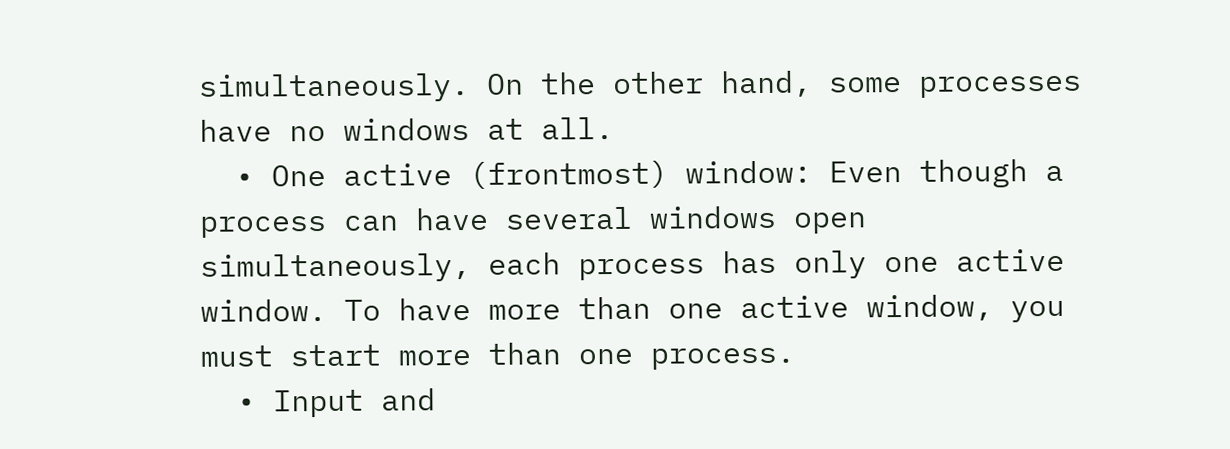simultaneously. On the other hand, some processes have no windows at all.
  • One active (frontmost) window: Even though a process can have several windows open simultaneously, each process has only one active window. To have more than one active window, you must start more than one process.
  • Input and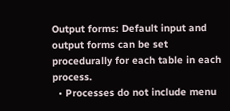Output forms: Default input and output forms can be set procedurally for each table in each process.
  • Processes do not include menu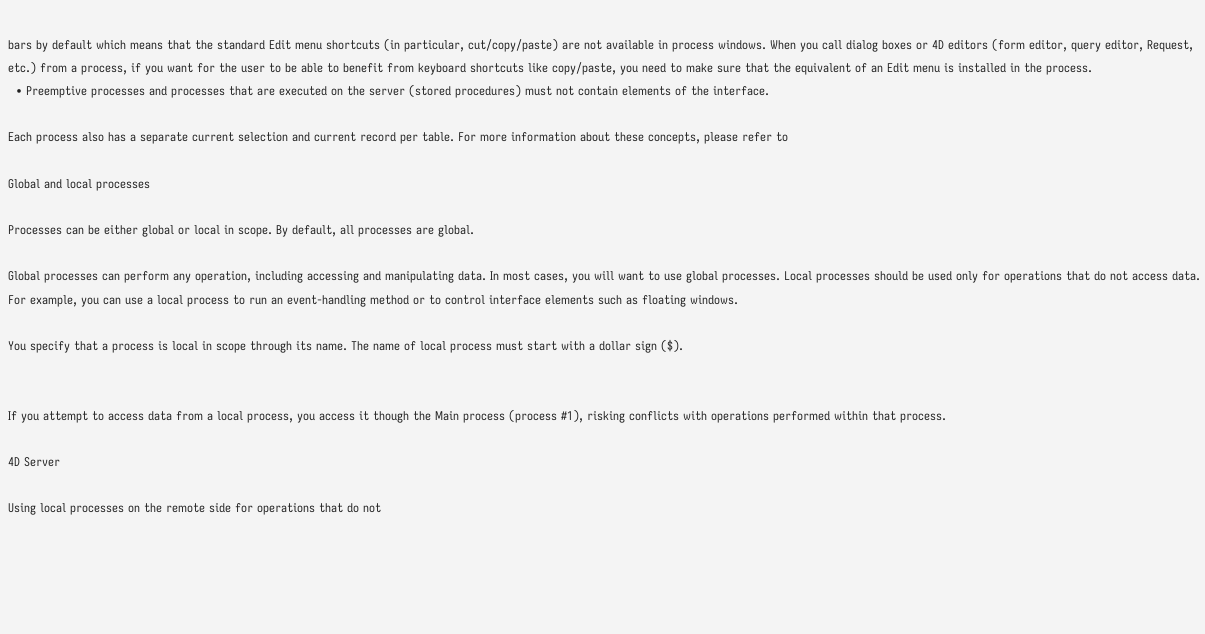bars by default which means that the standard Edit menu shortcuts (in particular, cut/copy/paste) are not available in process windows. When you call dialog boxes or 4D editors (form editor, query editor, Request, etc.) from a process, if you want for the user to be able to benefit from keyboard shortcuts like copy/paste, you need to make sure that the equivalent of an Edit menu is installed in the process.
  • Preemptive processes and processes that are executed on the server (stored procedures) must not contain elements of the interface.

Each process also has a separate current selection and current record per table. For more information about these concepts, please refer to

Global and local processes

Processes can be either global or local in scope. By default, all processes are global.

Global processes can perform any operation, including accessing and manipulating data. In most cases, you will want to use global processes. Local processes should be used only for operations that do not access data. For example, you can use a local process to run an event-handling method or to control interface elements such as floating windows.

You specify that a process is local in scope through its name. The name of local process must start with a dollar sign ($).


If you attempt to access data from a local process, you access it though the Main process (process #1), risking conflicts with operations performed within that process.

4D Server

Using local processes on the remote side for operations that do not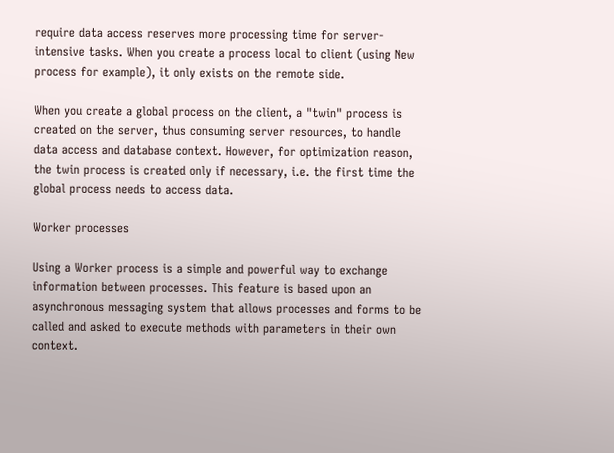require data access reserves more processing time for server-intensive tasks. When you create a process local to client (using New process for example), it only exists on the remote side.

When you create a global process on the client, a "twin" process is created on the server, thus consuming server resources, to handle data access and database context. However, for optimization reason, the twin process is created only if necessary, i.e. the first time the global process needs to access data.

Worker processes

Using a Worker process is a simple and powerful way to exchange information between processes. This feature is based upon an asynchronous messaging system that allows processes and forms to be called and asked to execute methods with parameters in their own context.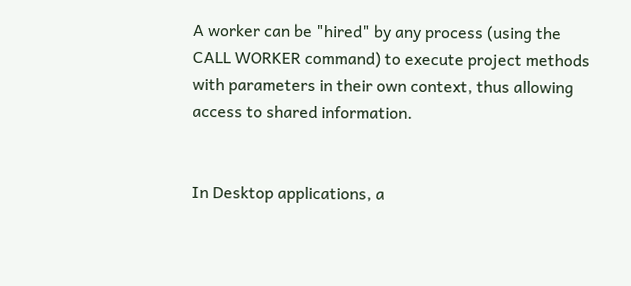A worker can be "hired" by any process (using the CALL WORKER command) to execute project methods with parameters in their own context, thus allowing access to shared information.


In Desktop applications, a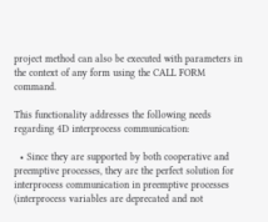project method can also be executed with parameters in the context of any form using the CALL FORM command.

This functionality addresses the following needs regarding 4D interprocess communication:

  • Since they are supported by both cooperative and preemptive processes, they are the perfect solution for interprocess communication in preemptive processes (interprocess variables are deprecated and not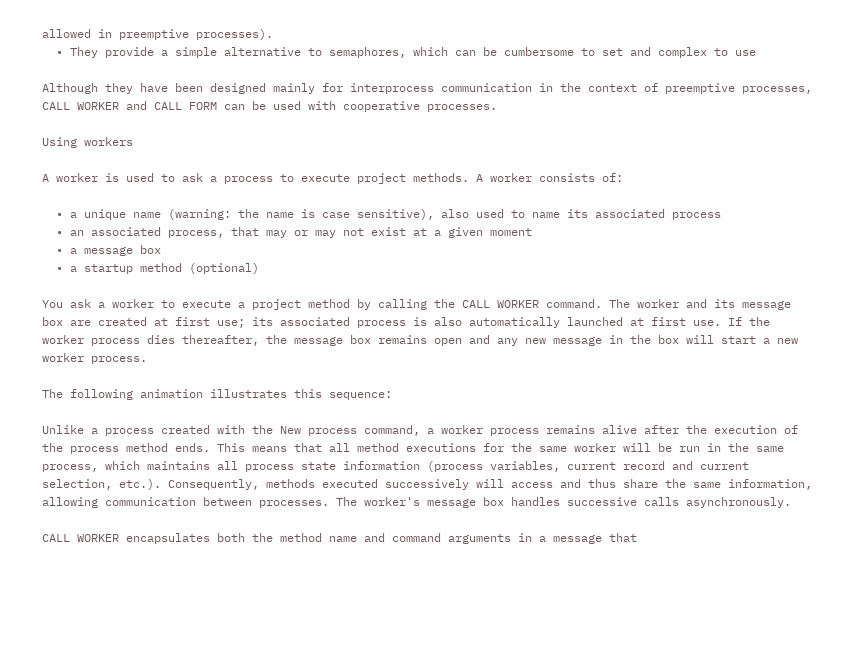allowed in preemptive processes).
  • They provide a simple alternative to semaphores, which can be cumbersome to set and complex to use

Although they have been designed mainly for interprocess communication in the context of preemptive processes, CALL WORKER and CALL FORM can be used with cooperative processes.

Using workers

A worker is used to ask a process to execute project methods. A worker consists of:

  • a unique name (warning: the name is case sensitive), also used to name its associated process
  • an associated process, that may or may not exist at a given moment
  • a message box
  • a startup method (optional)

You ask a worker to execute a project method by calling the CALL WORKER command. The worker and its message box are created at first use; its associated process is also automatically launched at first use. If the worker process dies thereafter, the message box remains open and any new message in the box will start a new worker process.

The following animation illustrates this sequence:

Unlike a process created with the New process command, a worker process remains alive after the execution of the process method ends. This means that all method executions for the same worker will be run in the same process, which maintains all process state information (process variables, current record and current selection, etc.). Consequently, methods executed successively will access and thus share the same information, allowing communication between processes. The worker's message box handles successive calls asynchronously.

CALL WORKER encapsulates both the method name and command arguments in a message that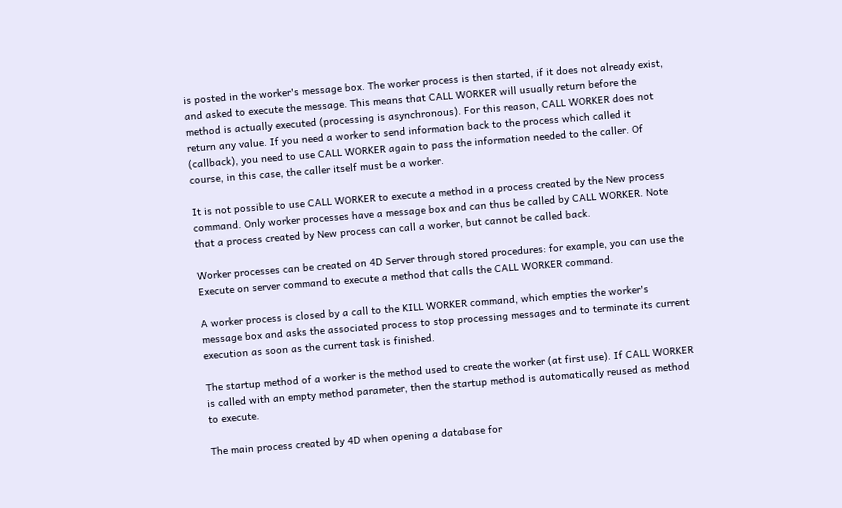is posted in the worker's message box. The worker process is then started, if it does not already exist, and asked to execute the message. This means that CALL WORKER will usually return before the method is actually executed (processing is asynchronous). For this reason, CALL WORKER does not return any value. If you need a worker to send information back to the process which called it (callback), you need to use CALL WORKER again to pass the information needed to the caller. Of course, in this case, the caller itself must be a worker.

It is not possible to use CALL WORKER to execute a method in a process created by the New process command. Only worker processes have a message box and can thus be called by CALL WORKER. Note that a process created by New process can call a worker, but cannot be called back.

Worker processes can be created on 4D Server through stored procedures: for example, you can use the Execute on server command to execute a method that calls the CALL WORKER command.

A worker process is closed by a call to the KILL WORKER command, which empties the worker's message box and asks the associated process to stop processing messages and to terminate its current execution as soon as the current task is finished.

The startup method of a worker is the method used to create the worker (at first use). If CALL WORKER is called with an empty method parameter, then the startup method is automatically reused as method to execute.

The main process created by 4D when opening a database for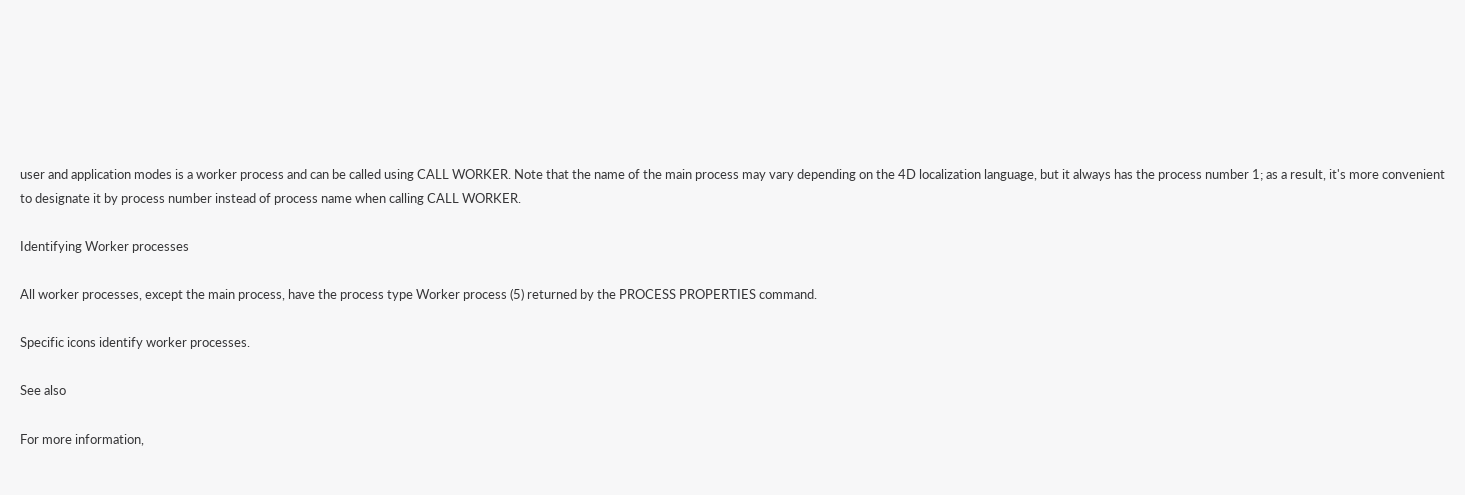user and application modes is a worker process and can be called using CALL WORKER. Note that the name of the main process may vary depending on the 4D localization language, but it always has the process number 1; as a result, it's more convenient to designate it by process number instead of process name when calling CALL WORKER.

Identifying Worker processes

All worker processes, except the main process, have the process type Worker process (5) returned by the PROCESS PROPERTIES command.

Specific icons identify worker processes.

See also

For more information,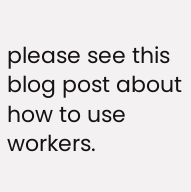please see this blog post about how to use workers.